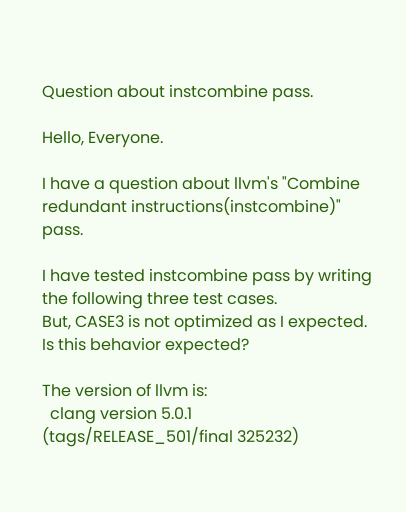Question about instcombine pass.

Hello, Everyone.

I have a question about llvm's "Combine redundant instructions(instcombine)" pass.

I have tested instcombine pass by writing the following three test cases.
But, CASE3 is not optimized as I expected.
Is this behavior expected?

The version of llvm is:
  clang version 5.0.1 (tags/RELEASE_501/final 325232)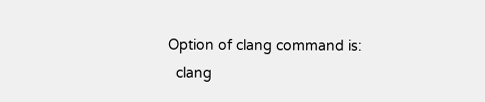Option of clang command is:
  clang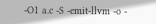-O1 a.c -S -emit-llvm -o -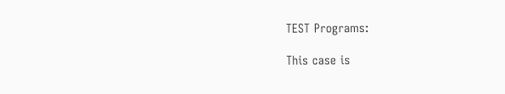TEST Programs:

This case is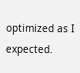optimized as I expected.